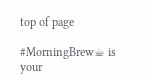top of page

#MorningBrew☕ is your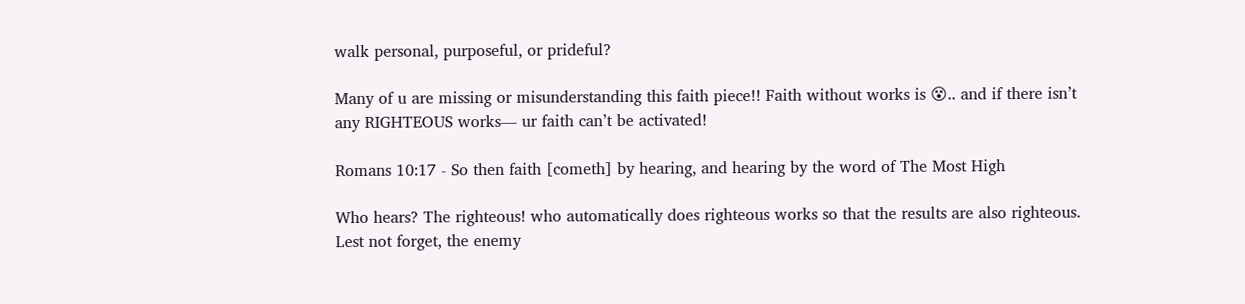walk personal, purposeful, or prideful?

Many of u are missing or misunderstanding this faith piece!! Faith without works is 😵.. and if there isn’t any RIGHTEOUS works— ur faith can’t be activated!

Romans 10:17 - So then faith [cometh] by hearing, and hearing by the word of The Most High

Who hears? The righteous! who automatically does righteous works so that the results are also righteous. Lest not forget, the enemy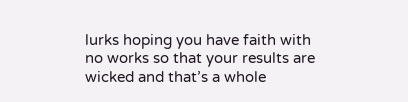lurks hoping you have faith with no works so that your results are wicked and that’s a whole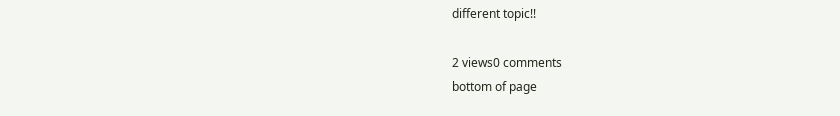different topic!!

2 views0 comments
bottom of page